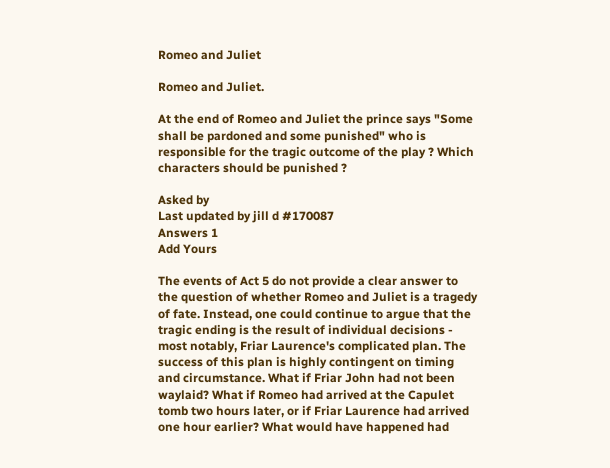Romeo and Juliet

Romeo and Juliet.

At the end of Romeo and Juliet the prince says "Some shall be pardoned and some punished" who is responsible for the tragic outcome of the play ? Which characters should be punished ?

Asked by
Last updated by jill d #170087
Answers 1
Add Yours

The events of Act 5 do not provide a clear answer to the question of whether Romeo and Juliet is a tragedy of fate. Instead, one could continue to argue that the tragic ending is the result of individual decisions - most notably, Friar Laurence's complicated plan. The success of this plan is highly contingent on timing and circumstance. What if Friar John had not been waylaid? What if Romeo had arrived at the Capulet tomb two hours later, or if Friar Laurence had arrived one hour earlier? What would have happened had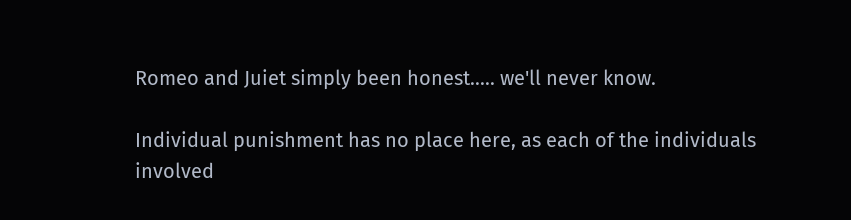Romeo and Juiet simply been honest..... we'll never know.

Individual punishment has no place here, as each of the individuals involved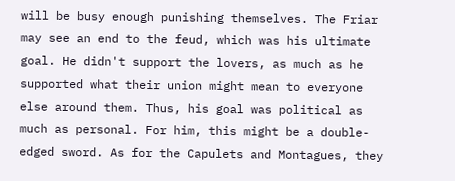will be busy enough punishing themselves. The Friar may see an end to the feud, which was his ultimate goal. He didn't support the lovers, as much as he supported what their union might mean to everyone else around them. Thus, his goal was political as much as personal. For him, this might be a double-edged sword. As for the Capulets and Montagues, they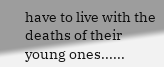have to live with the deaths of their young ones......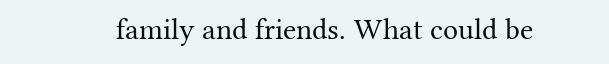family and friends. What could be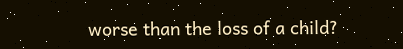worse than the loss of a child?